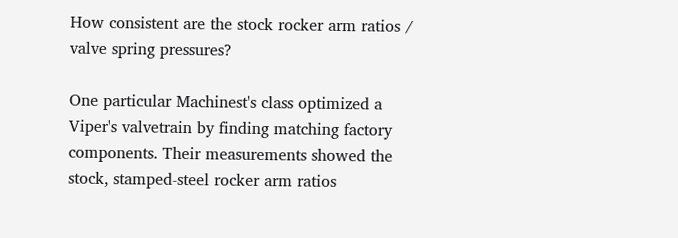How consistent are the stock rocker arm ratios / valve spring pressures?

One particular Machinest's class optimized a Viper's valvetrain by finding matching factory components. Their measurements showed the stock, stamped-steel rocker arm ratios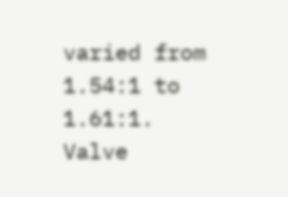varied from 1.54:1 to 1.61:1. Valve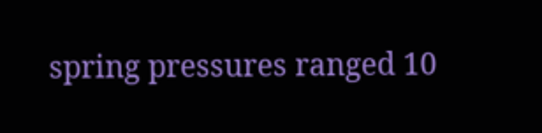spring pressures ranged 10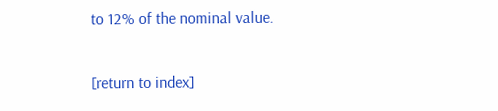to 12% of the nominal value.

[return to index]